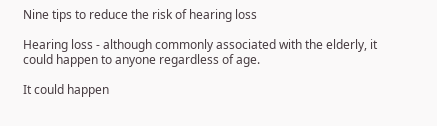Nine tips to reduce the risk of hearing loss

Hearing loss - although commonly associated with the elderly, it could happen to anyone regardless of age.

It could happen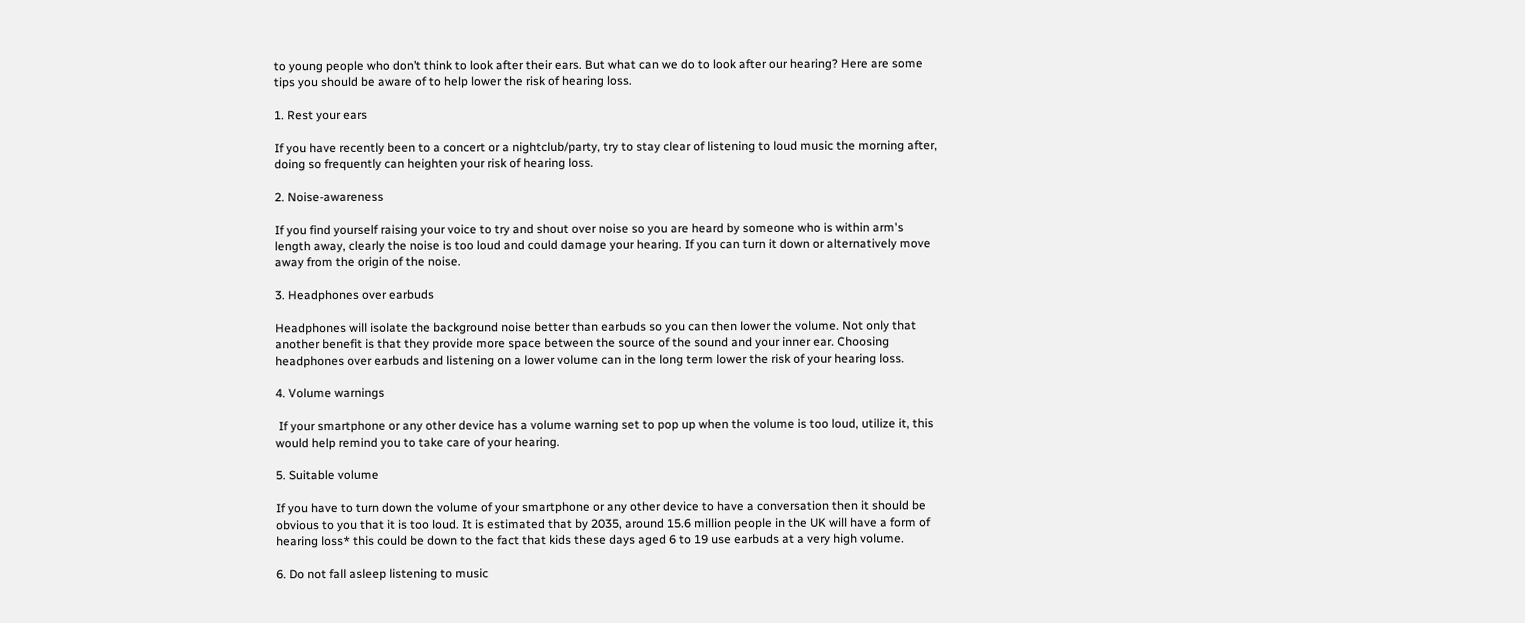to young people who don’t think to look after their ears. But what can we do to look after our hearing? Here are some tips you should be aware of to help lower the risk of hearing loss.

1. Rest your ears

If you have recently been to a concert or a nightclub/party, try to stay clear of listening to loud music the morning after, doing so frequently can heighten your risk of hearing loss.

2. Noise-awareness

If you find yourself raising your voice to try and shout over noise so you are heard by someone who is within arm's length away, clearly the noise is too loud and could damage your hearing. If you can turn it down or alternatively move away from the origin of the noise.

3. Headphones over earbuds

Headphones will isolate the background noise better than earbuds so you can then lower the volume. Not only that another benefit is that they provide more space between the source of the sound and your inner ear. Choosing headphones over earbuds and listening on a lower volume can in the long term lower the risk of your hearing loss.

4. Volume warnings

 If your smartphone or any other device has a volume warning set to pop up when the volume is too loud, utilize it, this would help remind you to take care of your hearing.

5. Suitable volume

If you have to turn down the volume of your smartphone or any other device to have a conversation then it should be obvious to you that it is too loud. It is estimated that by 2035, around 15.6 million people in the UK will have a form of hearing loss* this could be down to the fact that kids these days aged 6 to 19 use earbuds at a very high volume.

6. Do not fall asleep listening to music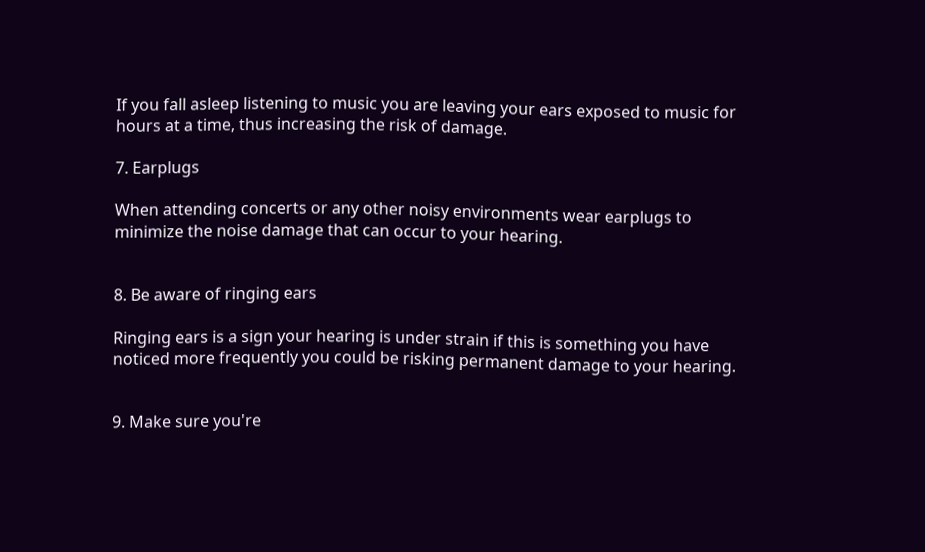If you fall asleep listening to music you are leaving your ears exposed to music for hours at a time, thus increasing the risk of damage.

7. Earplugs

When attending concerts or any other noisy environments wear earplugs to minimize the noise damage that can occur to your hearing.


8. Be aware of ringing ears

Ringing ears is a sign your hearing is under strain if this is something you have noticed more frequently you could be risking permanent damage to your hearing.


9. Make sure you're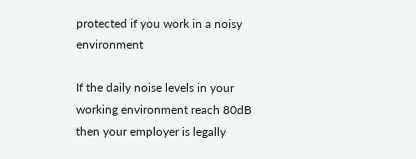protected if you work in a noisy environment

If the daily noise levels in your working environment reach 80dB then your employer is legally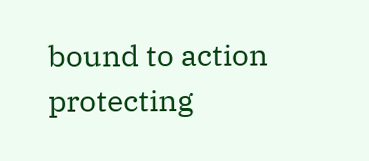bound to action protecting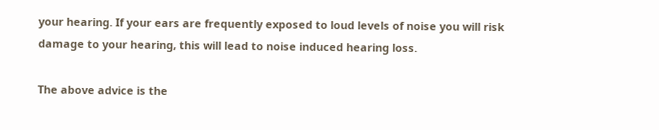your hearing. If your ears are frequently exposed to loud levels of noise you will risk damage to your hearing, this will lead to noise induced hearing loss.

The above advice is the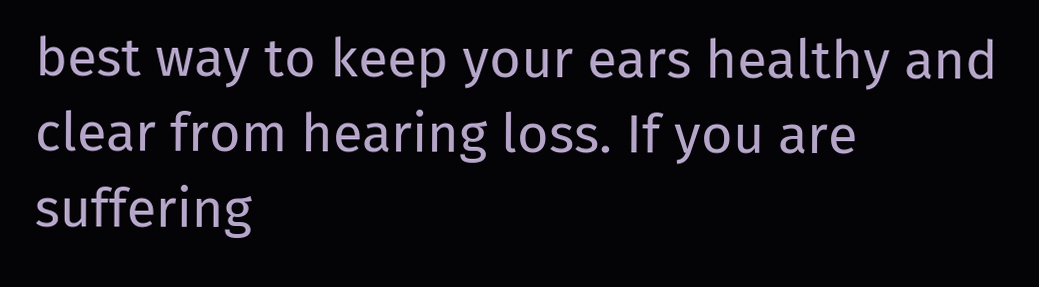best way to keep your ears healthy and clear from hearing loss. If you are suffering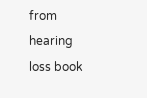from hearing loss book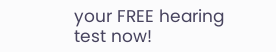your FREE hearing test now!